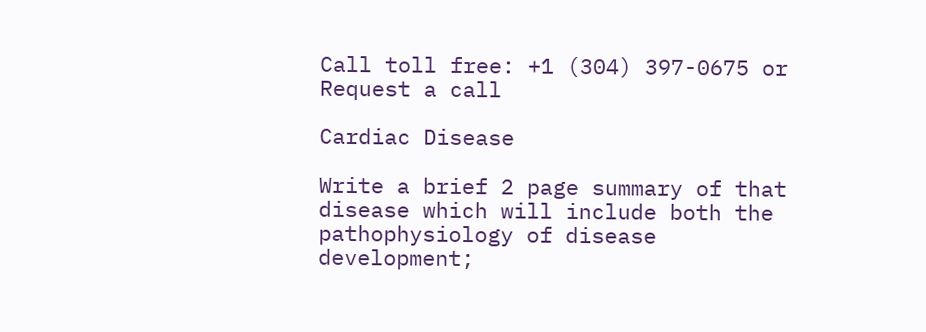Call toll free: +1 (304) 397-0675 or Request a call

Cardiac Disease

Write a brief 2 page summary of that disease which will include both the pathophysiology of disease development;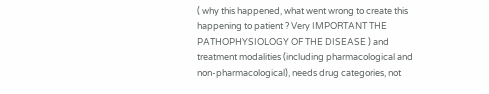( why this happened, what went wrong to create this happening to patient ? Very IMPORTANT THE PATHOPHYSIOLOGY OF THE DISEASE ) and treatment modalities (including pharmacological and non-pharmacological), needs drug categories, not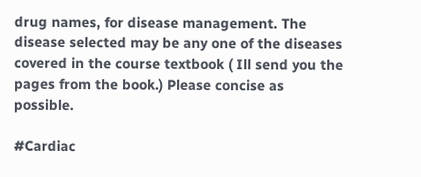drug names, for disease management. The disease selected may be any one of the diseases covered in the course textbook ( Ill send you the pages from the book.) Please concise as possible.

#Cardiac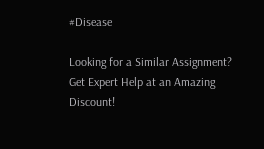#Disease

Looking for a Similar Assignment? Get Expert Help at an Amazing Discount!